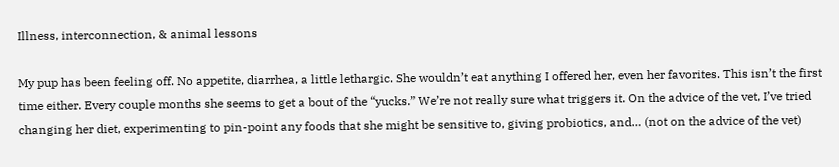Illness, interconnection, & animal lessons

My pup has been feeling off. No appetite, diarrhea, a little lethargic. She wouldn’t eat anything I offered her, even her favorites. This isn’t the first time either. Every couple months she seems to get a bout of the “yucks.” We’re not really sure what triggers it. On the advice of the vet, I’ve tried changing her diet, experimenting to pin-point any foods that she might be sensitive to, giving probiotics, and… (not on the advice of the vet)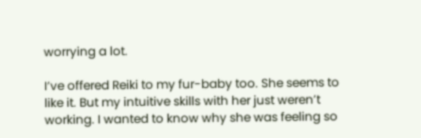worrying a lot.

I’ve offered Reiki to my fur-baby too. She seems to like it. But my intuitive skills with her just weren’t working. I wanted to know why she was feeling so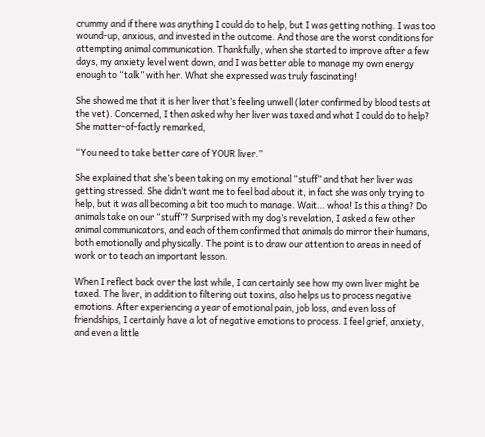crummy and if there was anything I could do to help, but I was getting nothing. I was too wound-up, anxious, and invested in the outcome. And those are the worst conditions for attempting animal communication. Thankfully, when she started to improve after a few days, my anxiety level went down, and I was better able to manage my own energy enough to “talk” with her. What she expressed was truly fascinating!

She showed me that it is her liver that’s feeling unwell (later confirmed by blood tests at the vet). Concerned, I then asked why her liver was taxed and what I could do to help? She matter-of-factly remarked,

“You need to take better care of YOUR liver.”

She explained that she’s been taking on my emotional “stuff” and that her liver was getting stressed. She didn’t want me to feel bad about it, in fact she was only trying to help, but it was all becoming a bit too much to manage. Wait… whoa! Is this a thing? Do animals take on our “stuff”? Surprised with my dog’s revelation, I asked a few other animal communicators, and each of them confirmed that animals do mirror their humans, both emotionally and physically. The point is to draw our attention to areas in need of work or to teach an important lesson.

When I reflect back over the last while, I can certainly see how my own liver might be taxed. The liver, in addition to filtering out toxins, also helps us to process negative emotions. After experiencing a year of emotional pain, job loss, and even loss of friendships, I certainly have a lot of negative emotions to process. I feel grief, anxiety, and even a little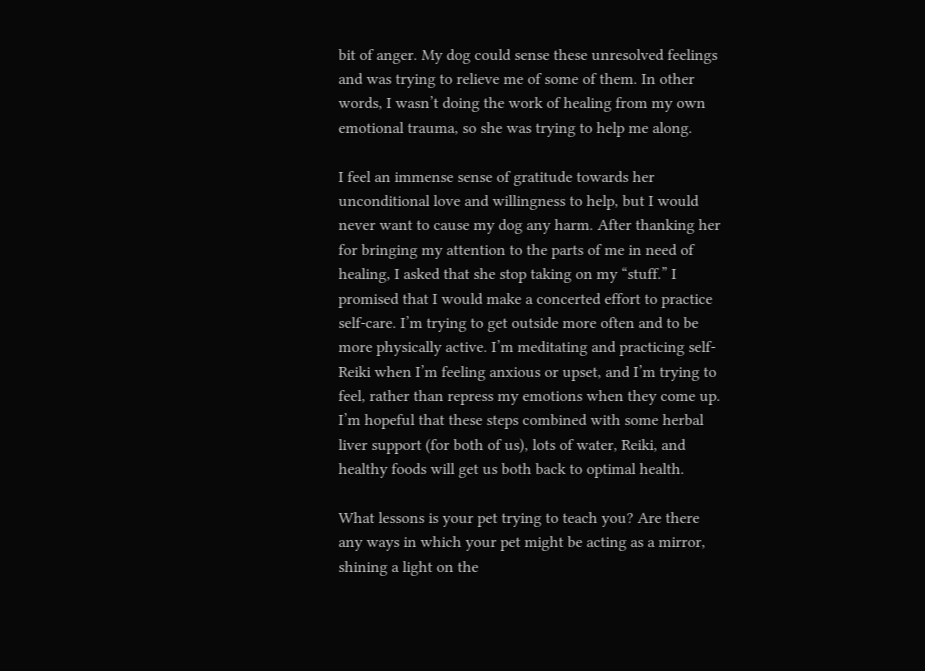bit of anger. My dog could sense these unresolved feelings and was trying to relieve me of some of them. In other words, I wasn’t doing the work of healing from my own emotional trauma, so she was trying to help me along.

I feel an immense sense of gratitude towards her unconditional love and willingness to help, but I would never want to cause my dog any harm. After thanking her for bringing my attention to the parts of me in need of healing, I asked that she stop taking on my “stuff.” I promised that I would make a concerted effort to practice self-care. I’m trying to get outside more often and to be more physically active. I’m meditating and practicing self-Reiki when I’m feeling anxious or upset, and I’m trying to feel, rather than repress my emotions when they come up. I’m hopeful that these steps combined with some herbal liver support (for both of us), lots of water, Reiki, and healthy foods will get us both back to optimal health.

What lessons is your pet trying to teach you? Are there any ways in which your pet might be acting as a mirror, shining a light on the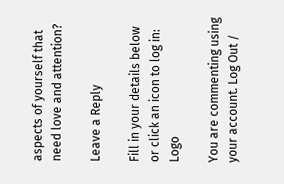aspects of yourself that need love and attention?

Leave a Reply

Fill in your details below or click an icon to log in: Logo

You are commenting using your account. Log Out /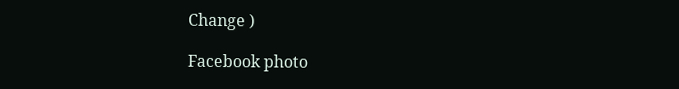Change )

Facebook photo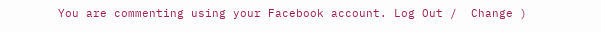You are commenting using your Facebook account. Log Out /  Change )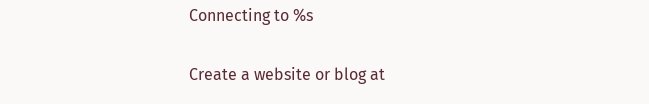Connecting to %s

Create a website or blog at